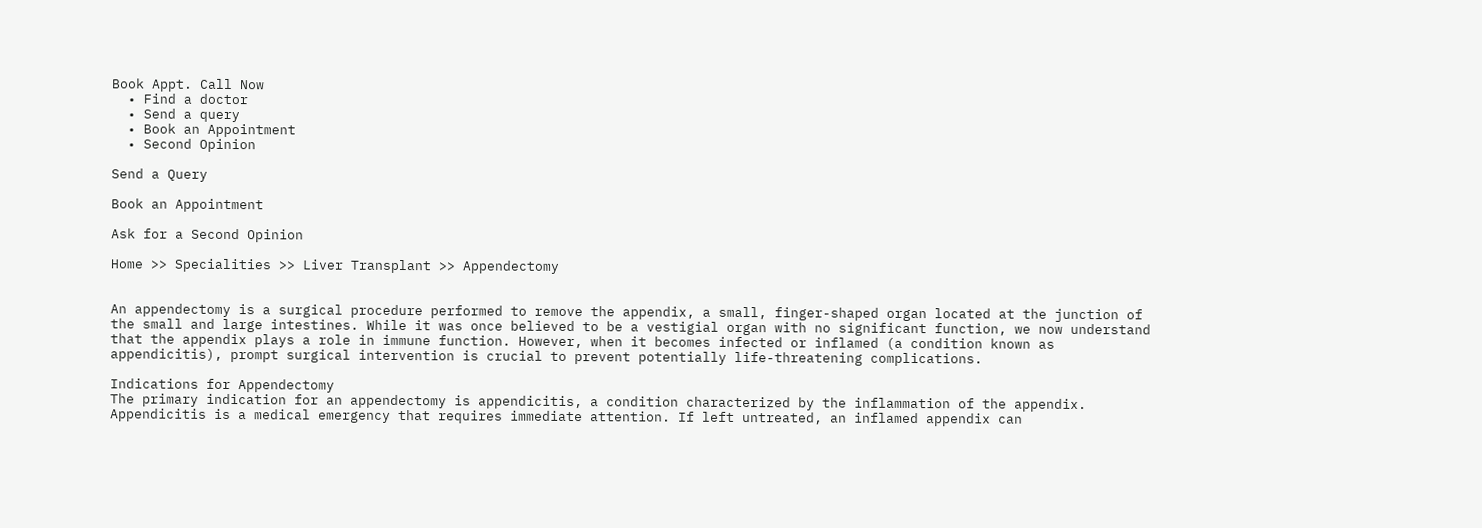Book Appt. Call Now
  • Find a doctor
  • Send a query
  • Book an Appointment
  • Second Opinion

Send a Query

Book an Appointment

Ask for a Second Opinion

Home >> Specialities >> Liver Transplant >> Appendectomy


An appendectomy is a surgical procedure performed to remove the appendix, a small, finger-shaped organ located at the junction of the small and large intestines. While it was once believed to be a vestigial organ with no significant function, we now understand that the appendix plays a role in immune function. However, when it becomes infected or inflamed (a condition known as appendicitis), prompt surgical intervention is crucial to prevent potentially life-threatening complications.

Indications for Appendectomy
The primary indication for an appendectomy is appendicitis, a condition characterized by the inflammation of the appendix. Appendicitis is a medical emergency that requires immediate attention. If left untreated, an inflamed appendix can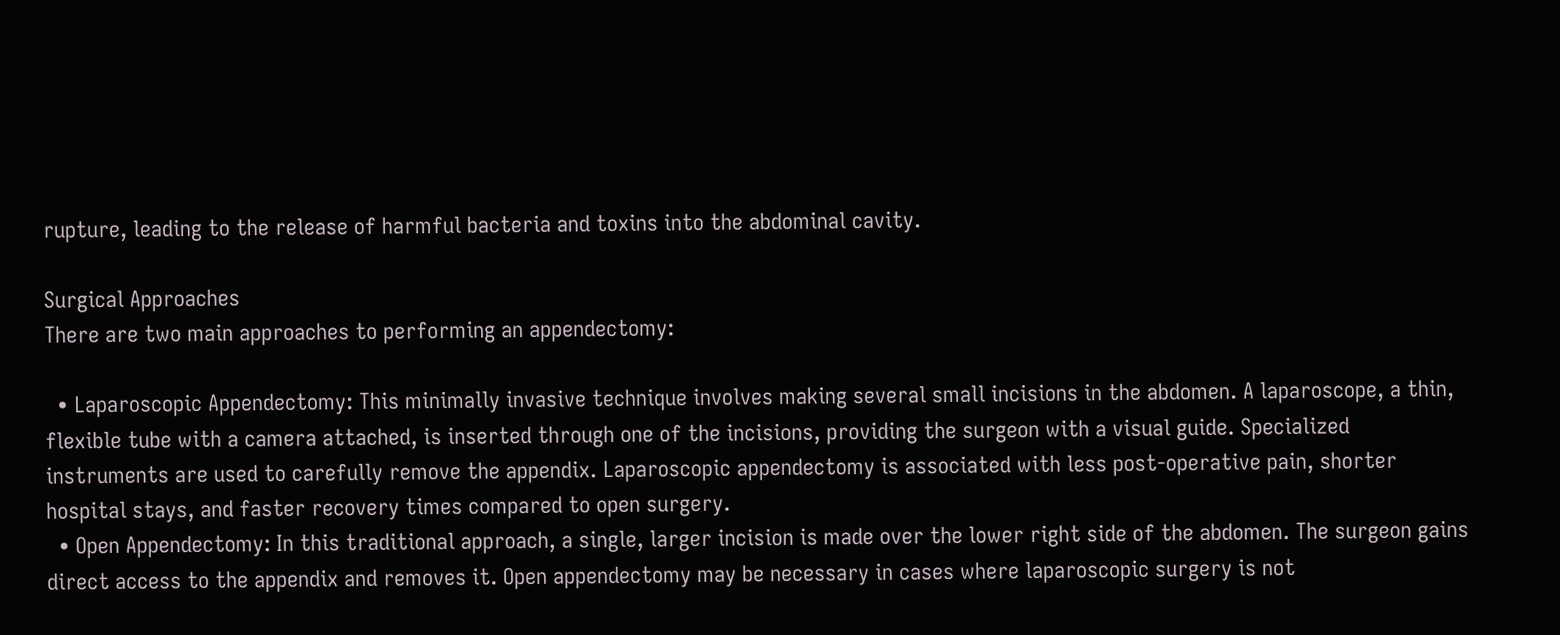rupture, leading to the release of harmful bacteria and toxins into the abdominal cavity.

Surgical Approaches
There are two main approaches to performing an appendectomy:

  • Laparoscopic Appendectomy: This minimally invasive technique involves making several small incisions in the abdomen. A laparoscope, a thin, flexible tube with a camera attached, is inserted through one of the incisions, providing the surgeon with a visual guide. Specialized instruments are used to carefully remove the appendix. Laparoscopic appendectomy is associated with less post-operative pain, shorter hospital stays, and faster recovery times compared to open surgery.
  • Open Appendectomy: In this traditional approach, a single, larger incision is made over the lower right side of the abdomen. The surgeon gains direct access to the appendix and removes it. Open appendectomy may be necessary in cases where laparoscopic surgery is not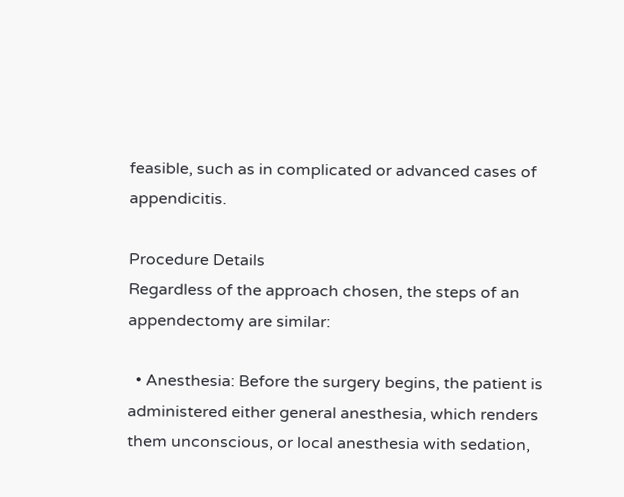feasible, such as in complicated or advanced cases of appendicitis.

Procedure Details
Regardless of the approach chosen, the steps of an appendectomy are similar:

  • Anesthesia: Before the surgery begins, the patient is administered either general anesthesia, which renders them unconscious, or local anesthesia with sedation,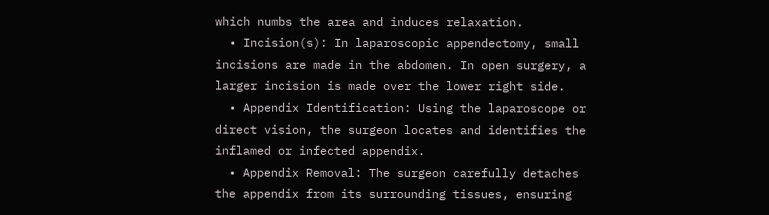which numbs the area and induces relaxation.
  • Incision(s): In laparoscopic appendectomy, small incisions are made in the abdomen. In open surgery, a larger incision is made over the lower right side.
  • Appendix Identification: Using the laparoscope or direct vision, the surgeon locates and identifies the inflamed or infected appendix.
  • Appendix Removal: The surgeon carefully detaches the appendix from its surrounding tissues, ensuring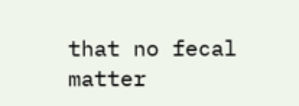that no fecal matter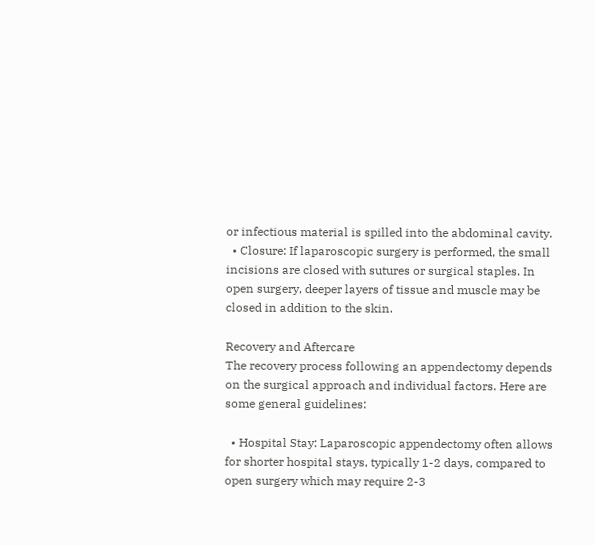or infectious material is spilled into the abdominal cavity.
  • Closure: If laparoscopic surgery is performed, the small incisions are closed with sutures or surgical staples. In open surgery, deeper layers of tissue and muscle may be closed in addition to the skin.

Recovery and Aftercare
The recovery process following an appendectomy depends on the surgical approach and individual factors. Here are some general guidelines:

  • Hospital Stay: Laparoscopic appendectomy often allows for shorter hospital stays, typically 1-2 days, compared to open surgery which may require 2-3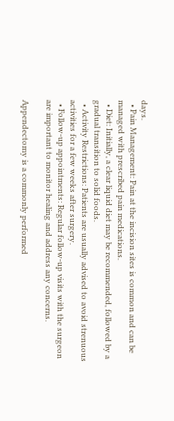days.
  • Pain Management: Pain at the incision sites is common and can be managed with prescribed pain medications.
  • Diet: Initially, a clear liquid diet may be recommended, followed by a gradual transition to solid foods.
  • Activity Restrictions: Patients are usually advised to avoid strenuous activities for a few weeks after surgery.
  • Follow-up appointments: Regular follow-up visits with the surgeon are important to monitor healing and address any concerns.

Appendectomy is a commonly performed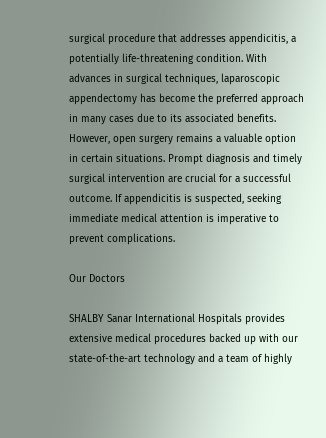surgical procedure that addresses appendicitis, a potentially life-threatening condition. With advances in surgical techniques, laparoscopic appendectomy has become the preferred approach in many cases due to its associated benefits. However, open surgery remains a valuable option in certain situations. Prompt diagnosis and timely surgical intervention are crucial for a successful outcome. If appendicitis is suspected, seeking immediate medical attention is imperative to prevent complications.

Our Doctors

SHALBY Sanar International Hospitals provides extensive medical procedures backed up with our state-of-the-art technology and a team of highly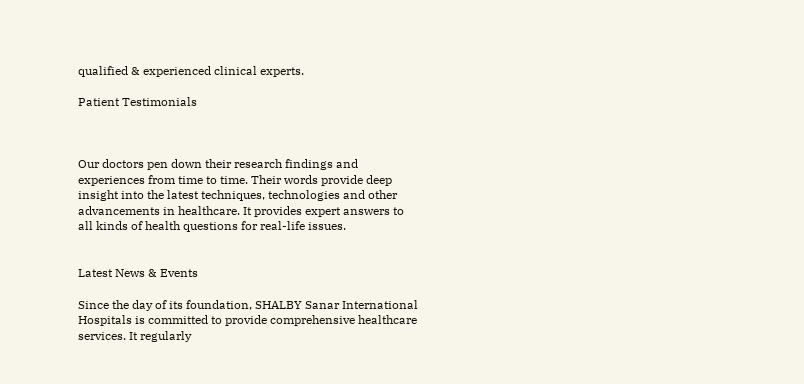qualified & experienced clinical experts.

Patient Testimonials



Our doctors pen down their research findings and experiences from time to time. Their words provide deep insight into the latest techniques, technologies and other advancements in healthcare. It provides expert answers to all kinds of health questions for real-life issues.


Latest News & Events

Since the day of its foundation, SHALBY Sanar International Hospitals is committed to provide comprehensive healthcare services. It regularly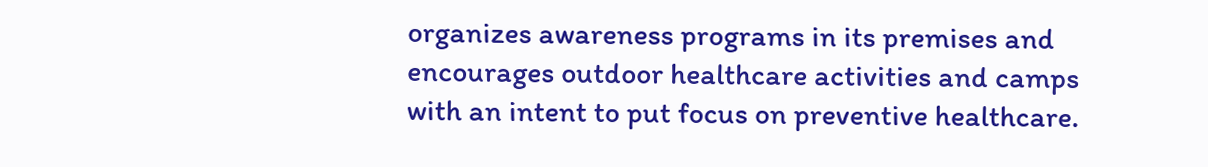organizes awareness programs in its premises and encourages outdoor healthcare activities and camps with an intent to put focus on preventive healthcare.